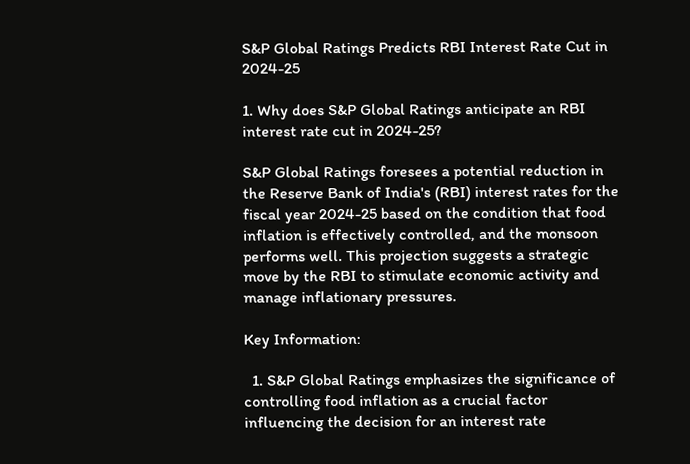S&P Global Ratings Predicts RBI Interest Rate Cut in 2024-25

1. Why does S&P Global Ratings anticipate an RBI interest rate cut in 2024-25?

S&P Global Ratings foresees a potential reduction in the Reserve Bank of India's (RBI) interest rates for the fiscal year 2024-25 based on the condition that food inflation is effectively controlled, and the monsoon performs well. This projection suggests a strategic move by the RBI to stimulate economic activity and manage inflationary pressures.

Key Information:

  1. S&P Global Ratings emphasizes the significance of controlling food inflation as a crucial factor influencing the decision for an interest rate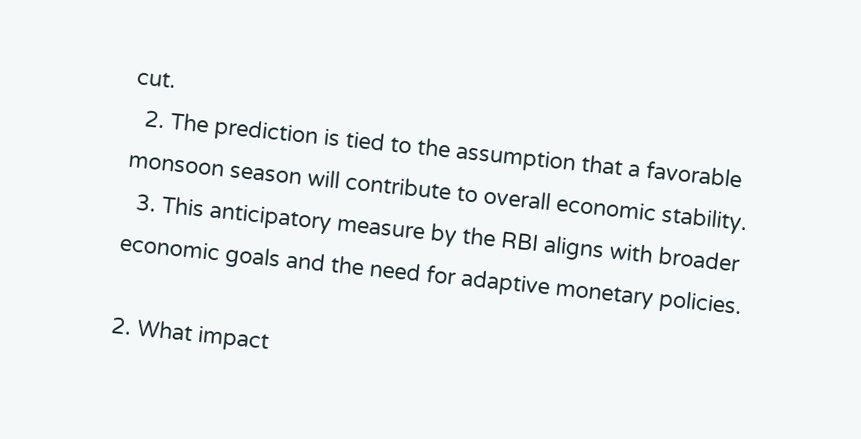cut.
  2. The prediction is tied to the assumption that a favorable monsoon season will contribute to overall economic stability.
  3. This anticipatory measure by the RBI aligns with broader economic goals and the need for adaptive monetary policies.

2. What impact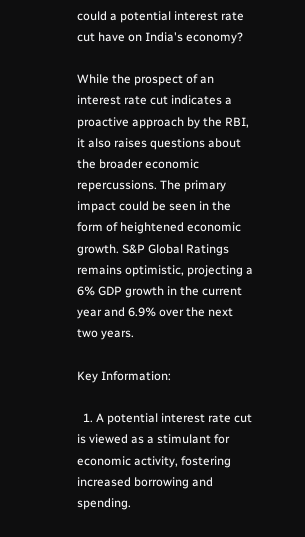could a potential interest rate cut have on India's economy?

While the prospect of an interest rate cut indicates a proactive approach by the RBI, it also raises questions about the broader economic repercussions. The primary impact could be seen in the form of heightened economic growth. S&P Global Ratings remains optimistic, projecting a 6% GDP growth in the current year and 6.9% over the next two years.

Key Information:

  1. A potential interest rate cut is viewed as a stimulant for economic activity, fostering increased borrowing and spending.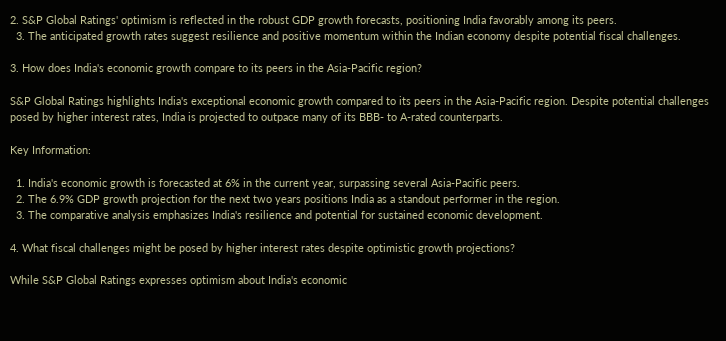2. S&P Global Ratings' optimism is reflected in the robust GDP growth forecasts, positioning India favorably among its peers.
  3. The anticipated growth rates suggest resilience and positive momentum within the Indian economy despite potential fiscal challenges.

3. How does India's economic growth compare to its peers in the Asia-Pacific region?

S&P Global Ratings highlights India's exceptional economic growth compared to its peers in the Asia-Pacific region. Despite potential challenges posed by higher interest rates, India is projected to outpace many of its BBB- to A-rated counterparts.

Key Information:

  1. India's economic growth is forecasted at 6% in the current year, surpassing several Asia-Pacific peers.
  2. The 6.9% GDP growth projection for the next two years positions India as a standout performer in the region.
  3. The comparative analysis emphasizes India's resilience and potential for sustained economic development.

4. What fiscal challenges might be posed by higher interest rates despite optimistic growth projections?

While S&P Global Ratings expresses optimism about India's economic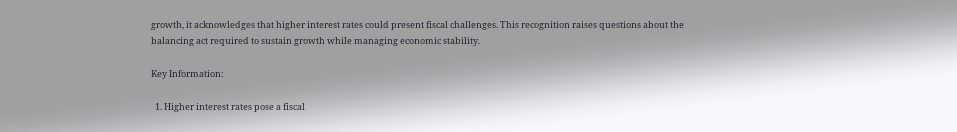growth, it acknowledges that higher interest rates could present fiscal challenges. This recognition raises questions about the balancing act required to sustain growth while managing economic stability.

Key Information:

  1. Higher interest rates pose a fiscal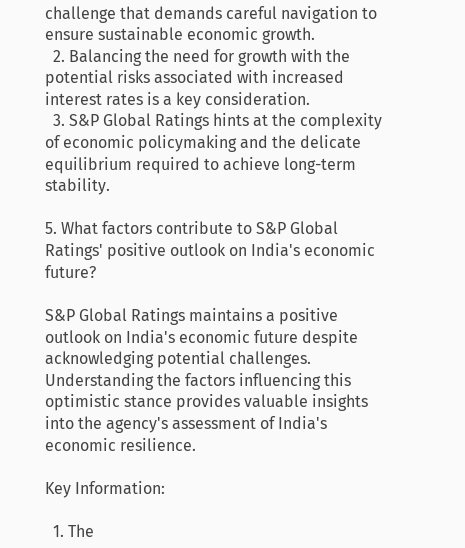challenge that demands careful navigation to ensure sustainable economic growth.
  2. Balancing the need for growth with the potential risks associated with increased interest rates is a key consideration.
  3. S&P Global Ratings hints at the complexity of economic policymaking and the delicate equilibrium required to achieve long-term stability.

5. What factors contribute to S&P Global Ratings' positive outlook on India's economic future?

S&P Global Ratings maintains a positive outlook on India's economic future despite acknowledging potential challenges. Understanding the factors influencing this optimistic stance provides valuable insights into the agency's assessment of India's economic resilience.

Key Information:

  1. The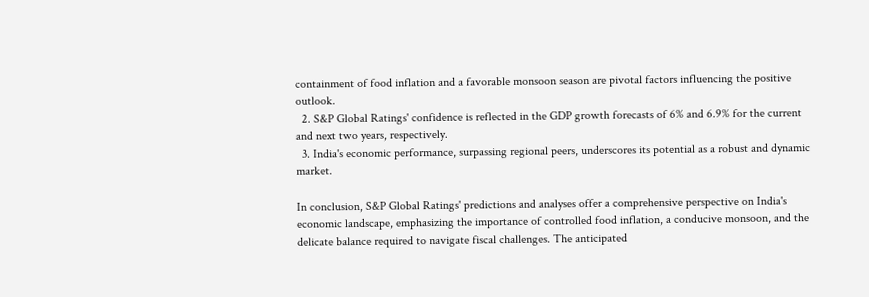containment of food inflation and a favorable monsoon season are pivotal factors influencing the positive outlook.
  2. S&P Global Ratings' confidence is reflected in the GDP growth forecasts of 6% and 6.9% for the current and next two years, respectively.
  3. India's economic performance, surpassing regional peers, underscores its potential as a robust and dynamic market.

In conclusion, S&P Global Ratings' predictions and analyses offer a comprehensive perspective on India's economic landscape, emphasizing the importance of controlled food inflation, a conducive monsoon, and the delicate balance required to navigate fiscal challenges. The anticipated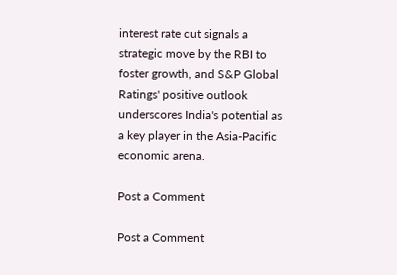interest rate cut signals a strategic move by the RBI to foster growth, and S&P Global Ratings' positive outlook underscores India's potential as a key player in the Asia-Pacific economic arena.

Post a Comment

Post a Comment